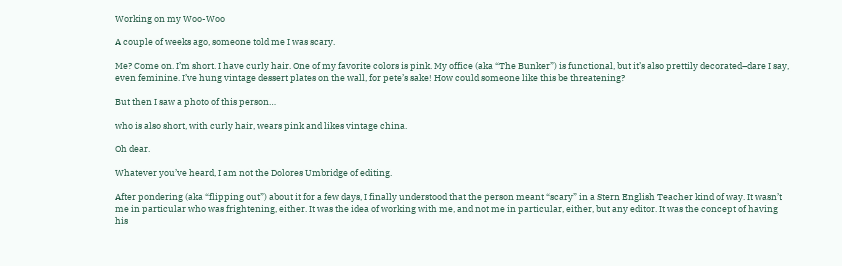Working on my Woo-Woo

A couple of weeks ago, someone told me I was scary.

Me? Come on. I’m short. I have curly hair. One of my favorite colors is pink. My office (aka “The Bunker”) is functional, but it’s also prettily decorated–dare I say, even feminine. I’ve hung vintage dessert plates on the wall, for pete’s sake! How could someone like this be threatening?

But then I saw a photo of this person…

who is also short, with curly hair, wears pink and likes vintage china.

Oh dear.

Whatever you’ve heard, I am not the Dolores Umbridge of editing.

After pondering (aka “flipping out”) about it for a few days, I finally understood that the person meant “scary” in a Stern English Teacher kind of way. It wasn’t me in particular who was frightening, either. It was the idea of working with me, and not me in particular, either, but any editor. It was the concept of having his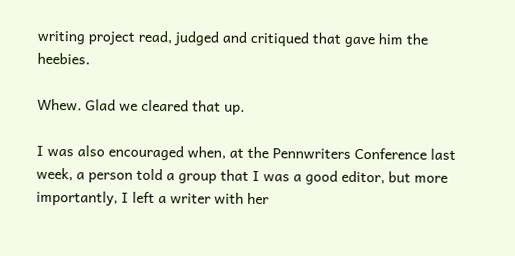writing project read, judged and critiqued that gave him the heebies.

Whew. Glad we cleared that up.

I was also encouraged when, at the Pennwriters Conference last week, a person told a group that I was a good editor, but more importantly, I left a writer with her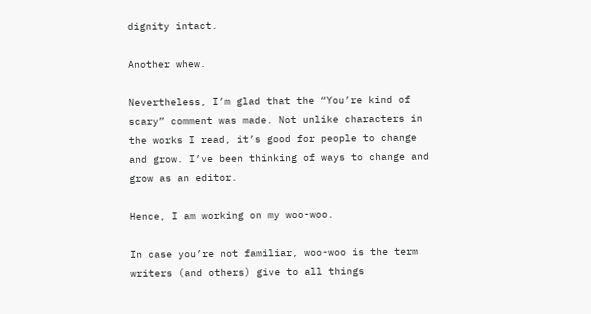dignity intact.

Another whew.

Nevertheless, I’m glad that the “You’re kind of scary” comment was made. Not unlike characters in the works I read, it’s good for people to change and grow. I’ve been thinking of ways to change and grow as an editor.

Hence, I am working on my woo-woo.

In case you’re not familiar, woo-woo is the term writers (and others) give to all things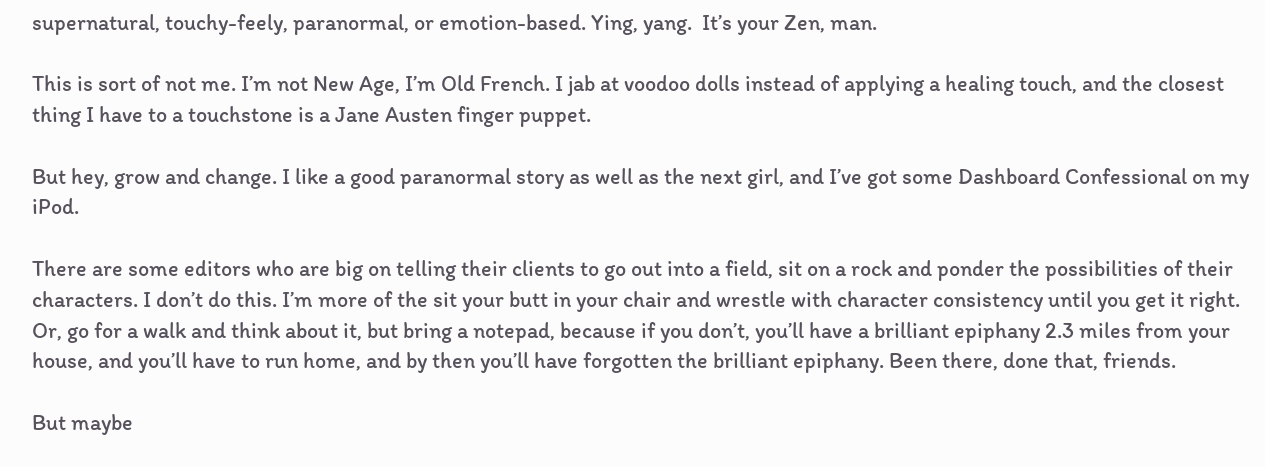supernatural, touchy-feely, paranormal, or emotion-based. Ying, yang.  It’s your Zen, man.

This is sort of not me. I’m not New Age, I’m Old French. I jab at voodoo dolls instead of applying a healing touch, and the closest thing I have to a touchstone is a Jane Austen finger puppet.

But hey, grow and change. I like a good paranormal story as well as the next girl, and I’ve got some Dashboard Confessional on my iPod.

There are some editors who are big on telling their clients to go out into a field, sit on a rock and ponder the possibilities of their characters. I don’t do this. I’m more of the sit your butt in your chair and wrestle with character consistency until you get it right. Or, go for a walk and think about it, but bring a notepad, because if you don’t, you’ll have a brilliant epiphany 2.3 miles from your house, and you’ll have to run home, and by then you’ll have forgotten the brilliant epiphany. Been there, done that, friends.

But maybe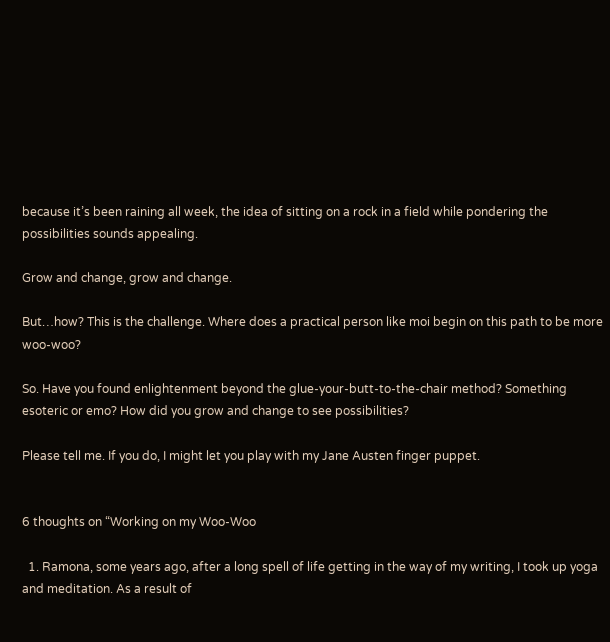because it’s been raining all week, the idea of sitting on a rock in a field while pondering the possibilities sounds appealing.

Grow and change, grow and change.

But…how? This is the challenge. Where does a practical person like moi begin on this path to be more woo-woo?

So. Have you found enlightenment beyond the glue-your-butt-to-the-chair method? Something esoteric or emo? How did you grow and change to see possibilities?

Please tell me. If you do, I might let you play with my Jane Austen finger puppet.


6 thoughts on “Working on my Woo-Woo

  1. Ramona, some years ago, after a long spell of life getting in the way of my writing, I took up yoga and meditation. As a result of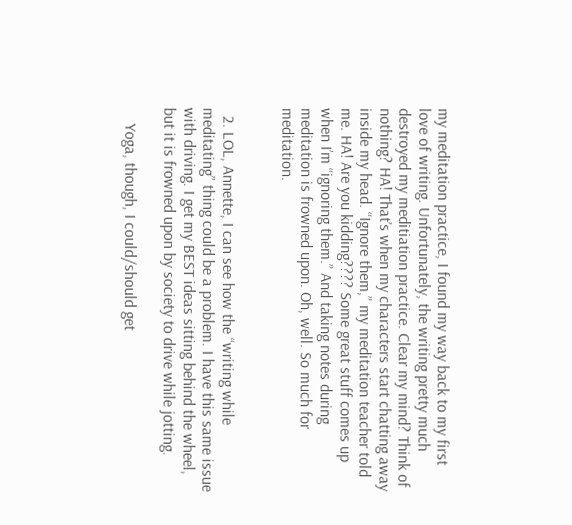my meditation practice, I found my way back to my first love of writing. Unfortunately, the writing pretty much destroyed my meditiation practice. Clear my mind? Think of nothing? HA! That’s when my characters start chatting away inside my head. “Ignore them,” my meditation teacher told me. HA! Are you kidding???? Some great stuff comes up when I’m “ignoring them.” And taking notes during meditation is frowned upon. Oh, well. So much for meditation.


  2. LOL, Annette, I can see how the “writing while meditating” thing could be a problem. I have this same issue with driving. I get my BEST ideas sitting behind the wheel, but it is frowned upon by society to drive while jotting.

    Yoga, though, I could/should get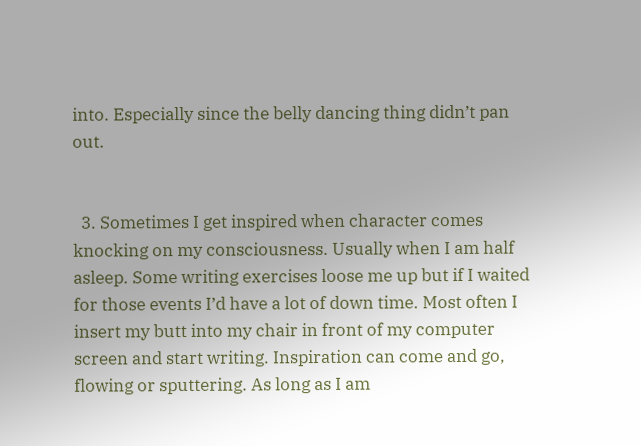into. Especially since the belly dancing thing didn’t pan out.


  3. Sometimes I get inspired when character comes knocking on my consciousness. Usually when I am half asleep. Some writing exercises loose me up but if I waited for those events I’d have a lot of down time. Most often I insert my butt into my chair in front of my computer screen and start writing. Inspiration can come and go, flowing or sputtering. As long as I am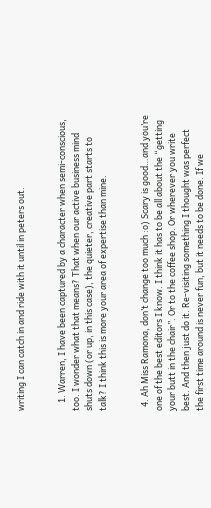writing I can catch in and ride with it until in peters out.


    1. Warren, I have been captured by a character when semi-conscious, too. I wonder what that means? That when our active business mind shuts down (or up, in this case), the quieter, creative part starts to talk? I think this is more your area of expertise than mine.


  4. Ah Miss Ramona, don’t change too much :o) Scary is good…and you’re one of the best editors I know. I think it has to be all about the “getting your butt in the chair”. Or to the coffee shop. Or wherever you write best. And then just do it. Re-visiting something I thought was perfect the first time around is never fun, but it needs to be done. If we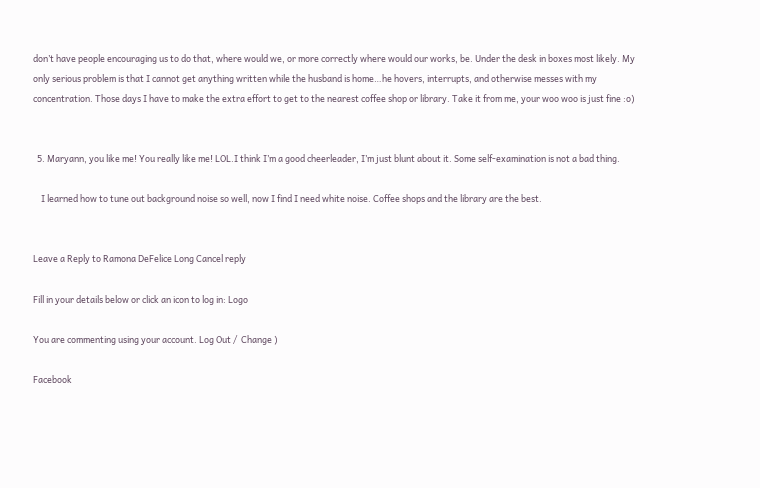don’t have people encouraging us to do that, where would we, or more correctly where would our works, be. Under the desk in boxes most likely. My only serious problem is that I cannot get anything written while the husband is home…he hovers, interrupts, and otherwise messes with my concentration. Those days I have to make the extra effort to get to the nearest coffee shop or library. Take it from me, your woo woo is just fine :o)


  5. Maryann, you like me! You really like me! LOL.I think I’m a good cheerleader, I’m just blunt about it. Some self-examination is not a bad thing.

    I learned how to tune out background noise so well, now I find I need white noise. Coffee shops and the library are the best.


Leave a Reply to Ramona DeFelice Long Cancel reply

Fill in your details below or click an icon to log in: Logo

You are commenting using your account. Log Out /  Change )

Facebook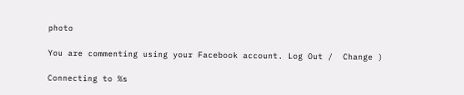photo

You are commenting using your Facebook account. Log Out /  Change )

Connecting to %s